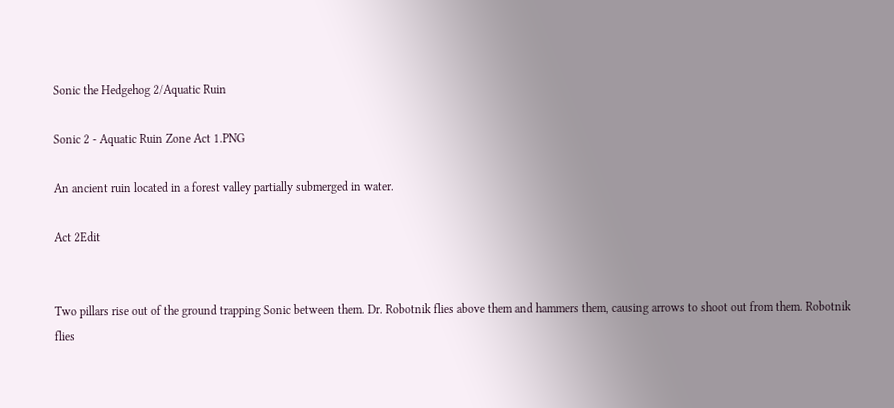Sonic the Hedgehog 2/Aquatic Ruin

Sonic 2 - Aquatic Ruin Zone Act 1.PNG

An ancient ruin located in a forest valley partially submerged in water.

Act 2Edit


Two pillars rise out of the ground trapping Sonic between them. Dr. Robotnik flies above them and hammers them, causing arrows to shoot out from them. Robotnik flies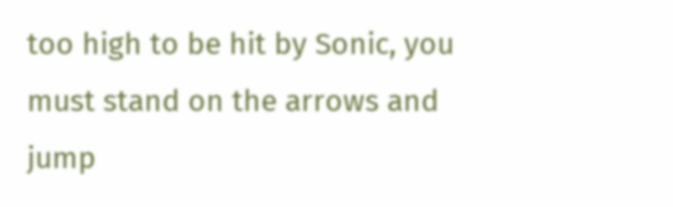too high to be hit by Sonic, you must stand on the arrows and jump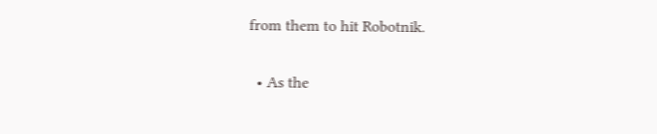from them to hit Robotnik.

  • As the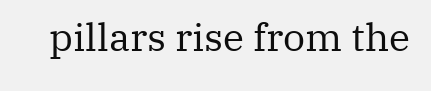pillars rise from the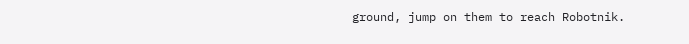ground, jump on them to reach Robotnik.